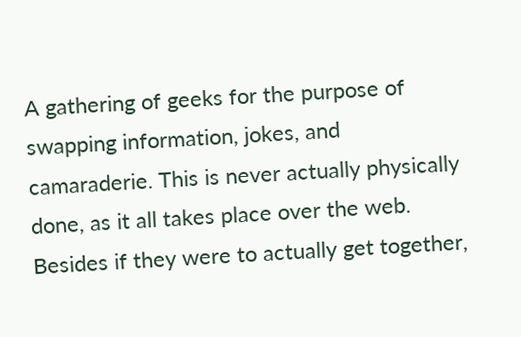A gathering of geeks for the purpose of swapping information, jokes, and camaraderie. This is never actually physically done, as it all takes place over the web. Besides if they were to actually get together,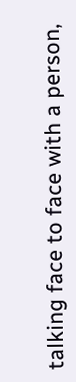talking face to face with a person,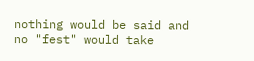nothing would be said and no "fest" would take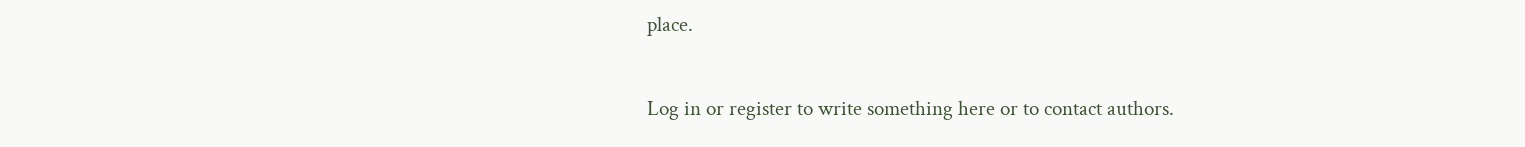place.

Log in or register to write something here or to contact authors.